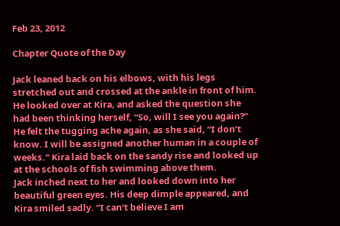Feb 23, 2012

Chapter Quote of the Day

Jack leaned back on his elbows, with his legs stretched out and crossed at the ankle in front of him. He looked over at Kira, and asked the question she had been thinking herself, “So, will I see you again?”
He felt the tugging ache again, as she said, “I don’t know. I will be assigned another human in a couple of weeks.” Kira laid back on the sandy rise and looked up at the schools of fish swimming above them.
Jack inched next to her and looked down into her beautiful green eyes. His deep dimple appeared, and Kira smiled sadly. “I can’t believe I am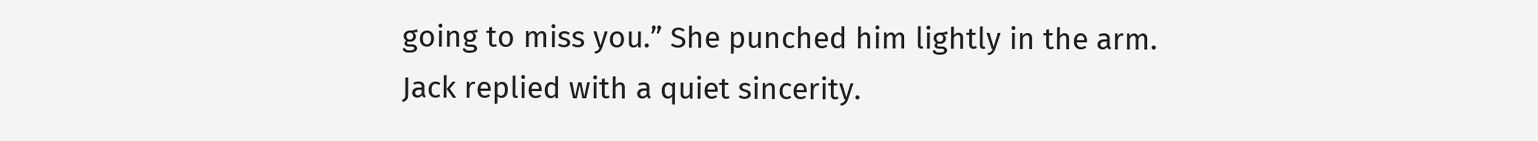going to miss you.” She punched him lightly in the arm.
Jack replied with a quiet sincerity.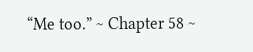“Me too.” ~ Chapter 58 ~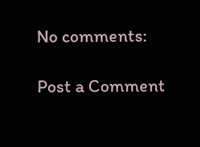No comments:

Post a Comment